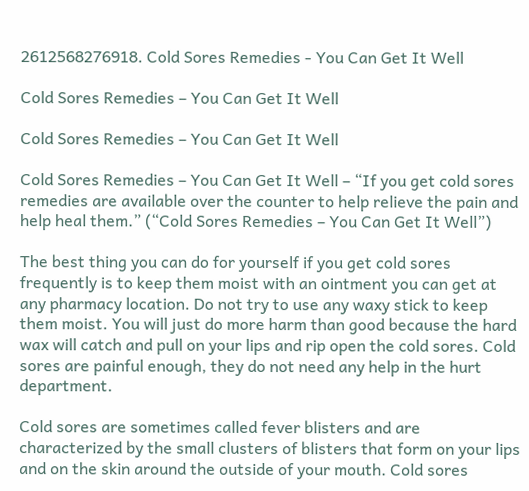2612568276918. Cold Sores Remedies - You Can Get It Well

Cold Sores Remedies – You Can Get It Well

Cold Sores Remedies – You Can Get It Well

Cold Sores Remedies – You Can Get It Well – “If you get cold sores remedies are available over the counter to help relieve the pain and help heal them.” (“Cold Sores Remedies – You Can Get It Well”)

The best thing you can do for yourself if you get cold sores frequently is to keep them moist with an ointment you can get at any pharmacy location. Do not try to use any waxy stick to keep them moist. You will just do more harm than good because the hard wax will catch and pull on your lips and rip open the cold sores. Cold sores are painful enough, they do not need any help in the hurt department.

Cold sores are sometimes called fever blisters and are characterized by the small clusters of blisters that form on your lips and on the skin around the outside of your mouth. Cold sores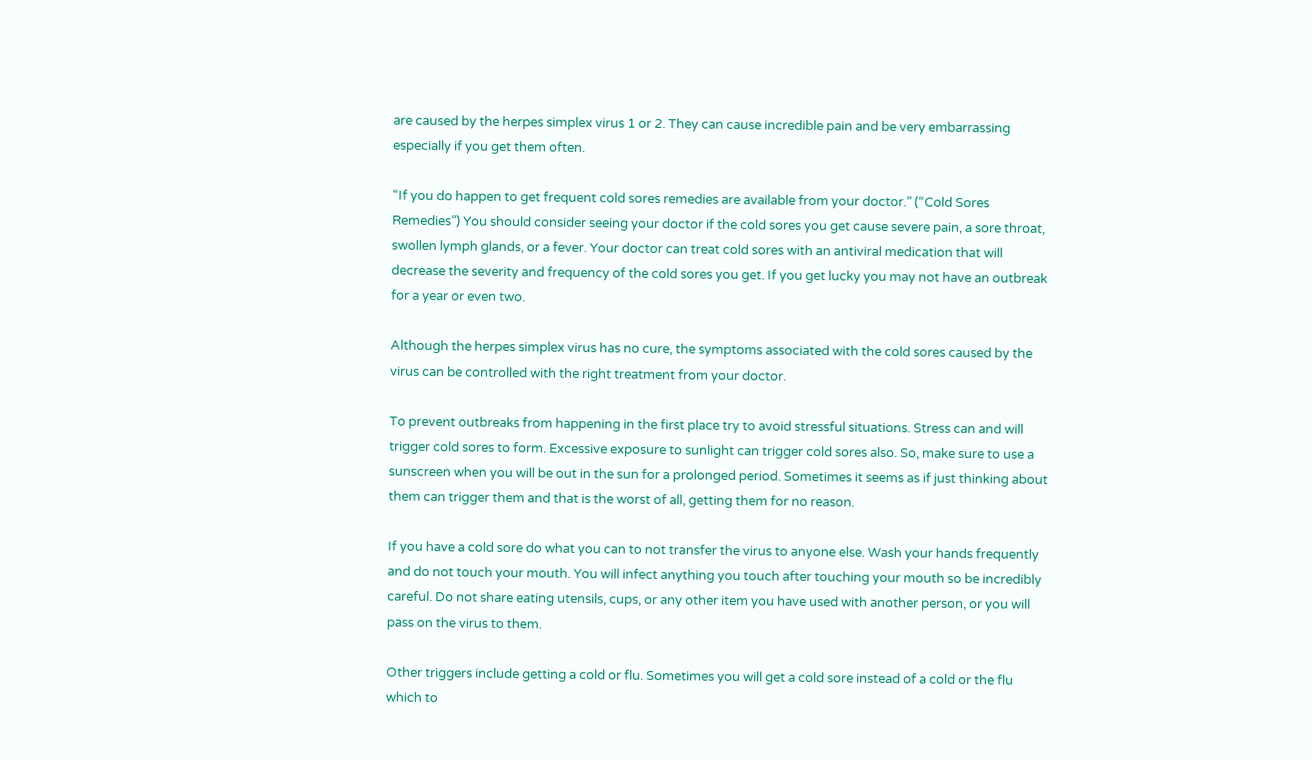are caused by the herpes simplex virus 1 or 2. They can cause incredible pain and be very embarrassing especially if you get them often.

“If you do happen to get frequent cold sores remedies are available from your doctor.” (“Cold Sores Remedies”) You should consider seeing your doctor if the cold sores you get cause severe pain, a sore throat, swollen lymph glands, or a fever. Your doctor can treat cold sores with an antiviral medication that will decrease the severity and frequency of the cold sores you get. If you get lucky you may not have an outbreak for a year or even two.

Although the herpes simplex virus has no cure, the symptoms associated with the cold sores caused by the virus can be controlled with the right treatment from your doctor.

To prevent outbreaks from happening in the first place try to avoid stressful situations. Stress can and will trigger cold sores to form. Excessive exposure to sunlight can trigger cold sores also. So, make sure to use a sunscreen when you will be out in the sun for a prolonged period. Sometimes it seems as if just thinking about them can trigger them and that is the worst of all, getting them for no reason.

If you have a cold sore do what you can to not transfer the virus to anyone else. Wash your hands frequently and do not touch your mouth. You will infect anything you touch after touching your mouth so be incredibly careful. Do not share eating utensils, cups, or any other item you have used with another person, or you will pass on the virus to them.

Other triggers include getting a cold or flu. Sometimes you will get a cold sore instead of a cold or the flu which to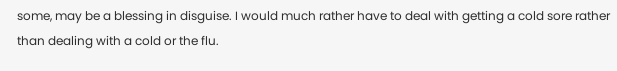some, may be a blessing in disguise. I would much rather have to deal with getting a cold sore rather than dealing with a cold or the flu.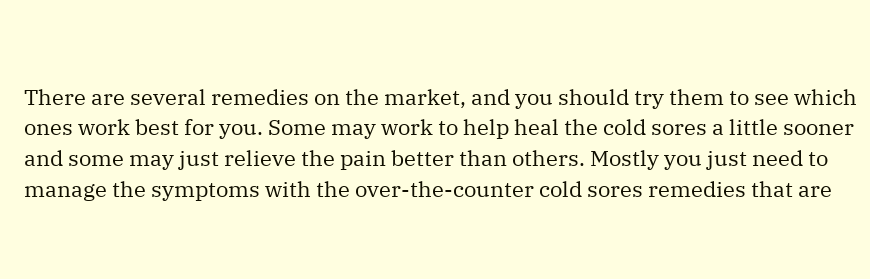There are several remedies on the market, and you should try them to see which ones work best for you. Some may work to help heal the cold sores a little sooner and some may just relieve the pain better than others. Mostly you just need to manage the symptoms with the over-the-counter cold sores remedies that are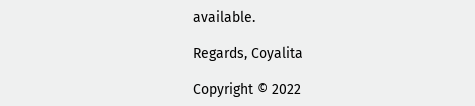available.

Regards, Coyalita

Copyright © 2022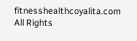fitnesshealthcoyalita.com All Rights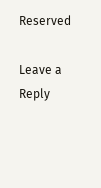Reserved

Leave a Reply